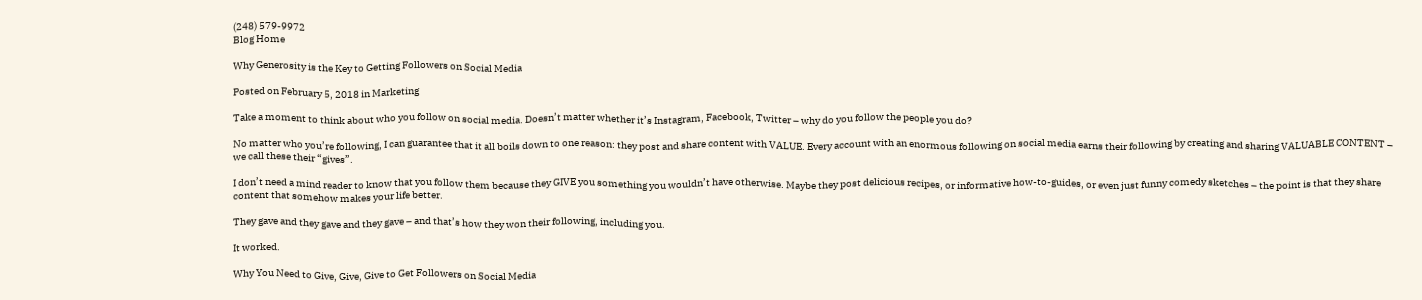(248) 579-9972
Blog Home

Why Generosity is the Key to Getting Followers on Social Media

Posted on February 5, 2018 in Marketing

Take a moment to think about who you follow on social media. Doesn’t matter whether it’s Instagram, Facebook, Twitter – why do you follow the people you do?

No matter who you’re following, I can guarantee that it all boils down to one reason: they post and share content with VALUE. Every account with an enormous following on social media earns their following by creating and sharing VALUABLE CONTENT – we call these their “gives”.

I don’t need a mind reader to know that you follow them because they GIVE you something you wouldn’t have otherwise. Maybe they post delicious recipes, or informative how-to-guides, or even just funny comedy sketches – the point is that they share content that somehow makes your life better.

They gave and they gave and they gave – and that’s how they won their following, including you.

It worked.

Why You Need to Give, Give, Give to Get Followers on Social Media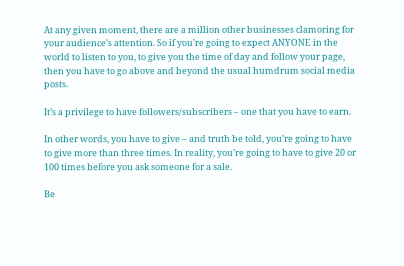At any given moment, there are a million other businesses clamoring for your audience’s attention. So if you’re going to expect ANYONE in the world to listen to you, to give you the time of day and follow your page, then you have to go above and beyond the usual humdrum social media posts.

It’s a privilege to have followers/subscribers – one that you have to earn.

In other words, you have to give – and truth be told, you’re going to have to give more than three times. In reality, you’re going to have to give 20 or 100 times before you ask someone for a sale.

Be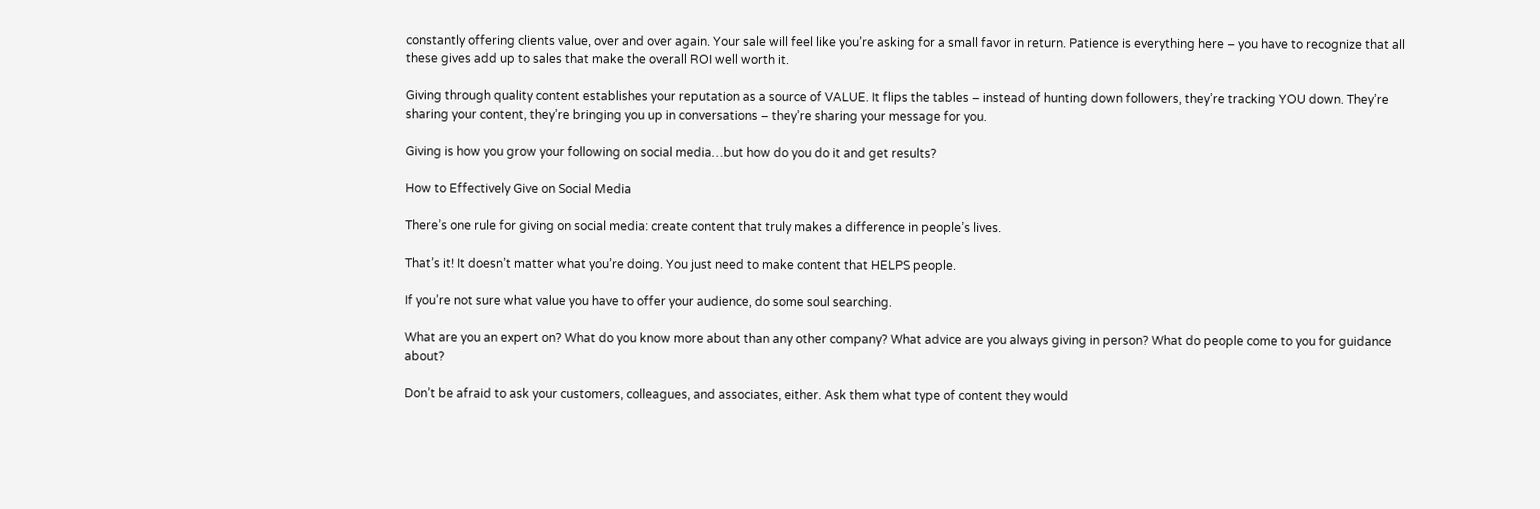constantly offering clients value, over and over again. Your sale will feel like you’re asking for a small favor in return. Patience is everything here – you have to recognize that all these gives add up to sales that make the overall ROI well worth it.

Giving through quality content establishes your reputation as a source of VALUE. It flips the tables – instead of hunting down followers, they’re tracking YOU down. They’re sharing your content, they’re bringing you up in conversations – they’re sharing your message for you.

Giving is how you grow your following on social media…but how do you do it and get results?

How to Effectively Give on Social Media

There’s one rule for giving on social media: create content that truly makes a difference in people’s lives.

That’s it! It doesn’t matter what you’re doing. You just need to make content that HELPS people.

If you’re not sure what value you have to offer your audience, do some soul searching.

What are you an expert on? What do you know more about than any other company? What advice are you always giving in person? What do people come to you for guidance about?

Don’t be afraid to ask your customers, colleagues, and associates, either. Ask them what type of content they would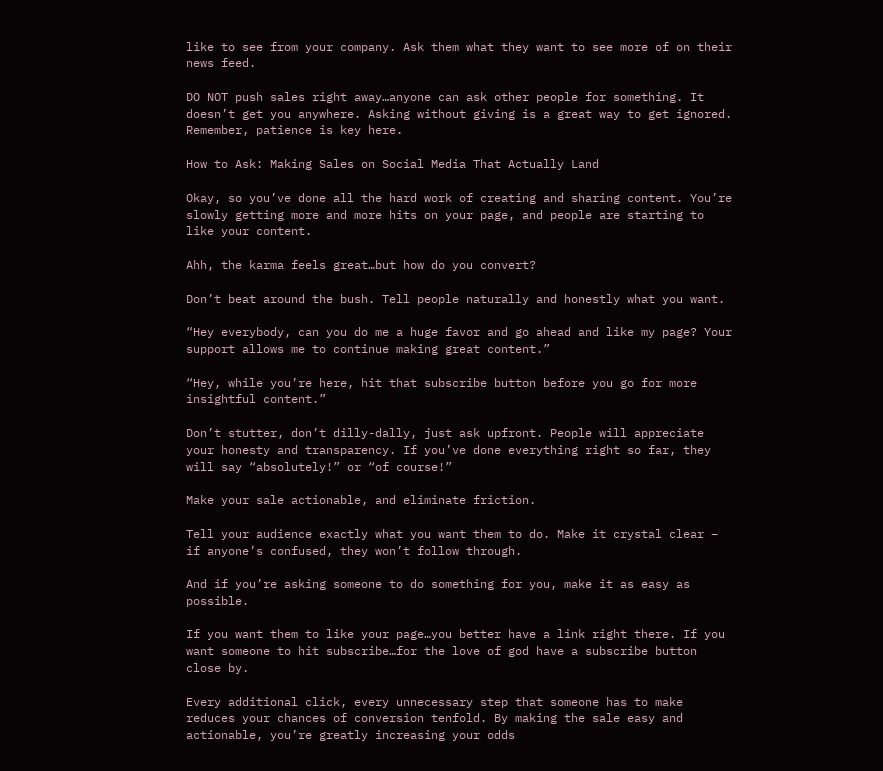like to see from your company. Ask them what they want to see more of on their news feed.

DO NOT push sales right away…anyone can ask other people for something. It doesn’t get you anywhere. Asking without giving is a great way to get ignored. Remember, patience is key here.

How to Ask: Making Sales on Social Media That Actually Land

Okay, so you’ve done all the hard work of creating and sharing content. You’re slowly getting more and more hits on your page, and people are starting to like your content.

Ahh, the karma feels great…but how do you convert?

Don’t beat around the bush. Tell people naturally and honestly what you want.

“Hey everybody, can you do me a huge favor and go ahead and like my page? Your support allows me to continue making great content.”

“Hey, while you’re here, hit that subscribe button before you go for more insightful content.”

Don’t stutter, don’t dilly-dally, just ask upfront. People will appreciate your honesty and transparency. If you’ve done everything right so far, they will say “absolutely!” or “of course!”

Make your sale actionable, and eliminate friction.

Tell your audience exactly what you want them to do. Make it crystal clear – if anyone’s confused, they won’t follow through.

And if you’re asking someone to do something for you, make it as easy as possible.

If you want them to like your page…you better have a link right there. If you want someone to hit subscribe…for the love of god have a subscribe button close by.

Every additional click, every unnecessary step that someone has to make reduces your chances of conversion tenfold. By making the sale easy and actionable, you’re greatly increasing your odds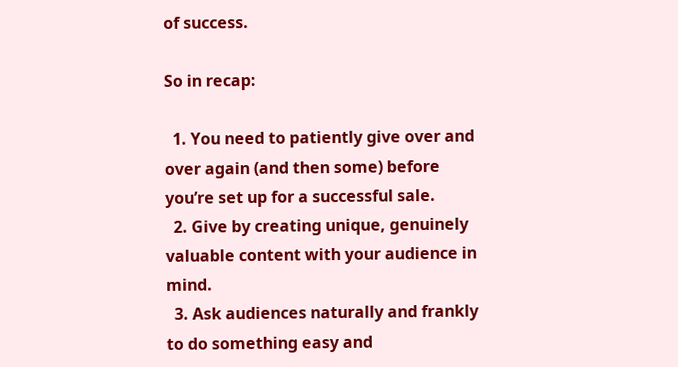of success.

So in recap:

  1. You need to patiently give over and over again (and then some) before you’re set up for a successful sale.
  2. Give by creating unique, genuinely valuable content with your audience in mind.
  3. Ask audiences naturally and frankly to do something easy and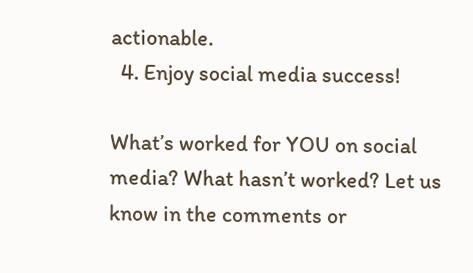actionable.
  4. Enjoy social media success!

What’s worked for YOU on social media? What hasn’t worked? Let us know in the comments or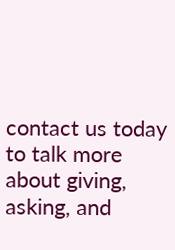contact us today to talk more about giving, asking, and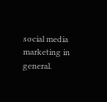social media marketing in general.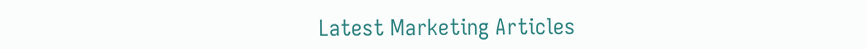Latest Marketing Articles